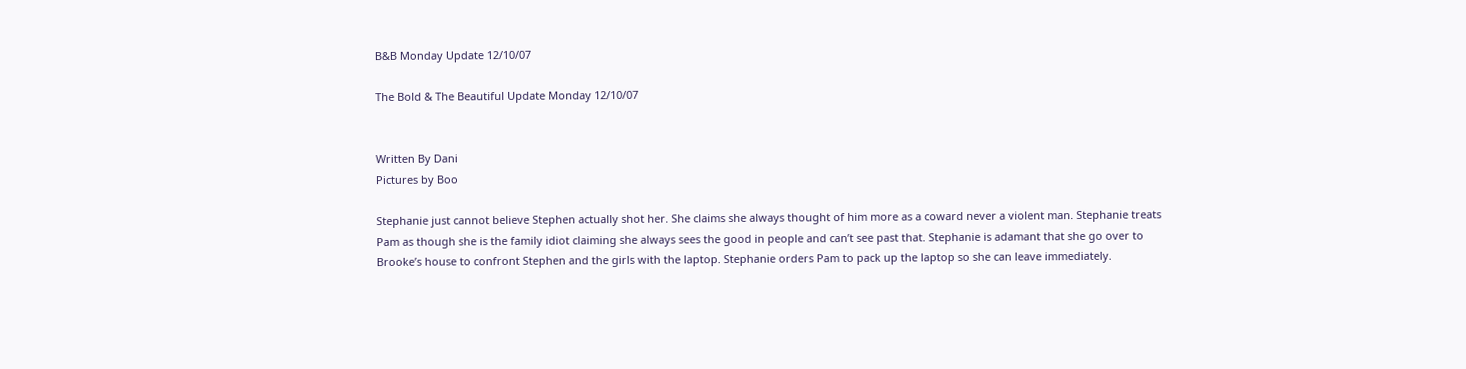B&B Monday Update 12/10/07

The Bold & The Beautiful Update Monday 12/10/07


Written By Dani
Pictures by Boo

Stephanie just cannot believe Stephen actually shot her. She claims she always thought of him more as a coward never a violent man. Stephanie treats Pam as though she is the family idiot claiming she always sees the good in people and can’t see past that. Stephanie is adamant that she go over to Brooke’s house to confront Stephen and the girls with the laptop. Stephanie orders Pam to pack up the laptop so she can leave immediately.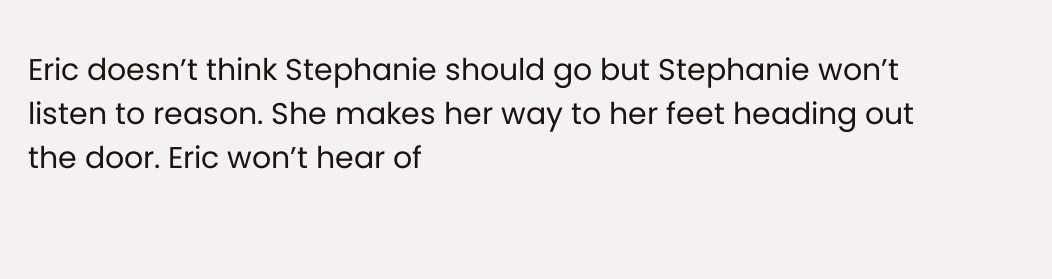Eric doesn’t think Stephanie should go but Stephanie won’t listen to reason. She makes her way to her feet heading out the door. Eric won’t hear of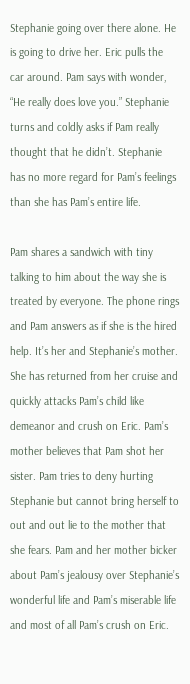Stephanie going over there alone. He is going to drive her. Eric pulls the car around. Pam says with wonder, “He really does love you.” Stephanie turns and coldly asks if Pam really thought that he didn’t. Stephanie has no more regard for Pam’s feelings than she has Pam’s entire life.

Pam shares a sandwich with tiny talking to him about the way she is treated by everyone. The phone rings and Pam answers as if she is the hired help. It’s her and Stephanie’s mother. She has returned from her cruise and quickly attacks Pam’s child like demeanor and crush on Eric. Pam’s mother believes that Pam shot her sister. Pam tries to deny hurting Stephanie but cannot bring herself to out and out lie to the mother that she fears. Pam and her mother bicker about Pam’s jealousy over Stephanie’s wonderful life and Pam’s miserable life and most of all Pam’s crush on Eric.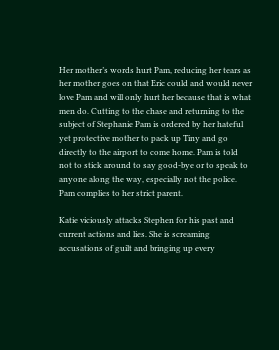Her mother’s words hurt Pam, reducing her tears as her mother goes on that Eric could and would never love Pam and will only hurt her because that is what men do. Cutting to the chase and returning to the subject of Stephanie Pam is ordered by her hateful yet protective mother to pack up Tiny and go directly to the airport to come home. Pam is told not to stick around to say good-bye or to speak to anyone along the way, especially not the police. Pam complies to her strict parent.

Katie viciously attacks Stephen for his past and current actions and lies. She is screaming accusations of guilt and bringing up every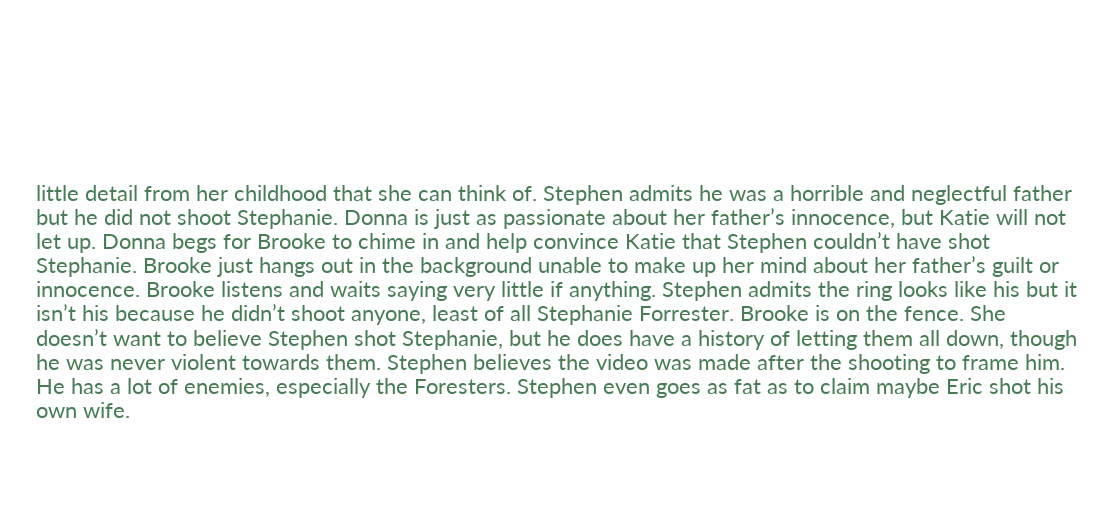little detail from her childhood that she can think of. Stephen admits he was a horrible and neglectful father but he did not shoot Stephanie. Donna is just as passionate about her father’s innocence, but Katie will not let up. Donna begs for Brooke to chime in and help convince Katie that Stephen couldn’t have shot Stephanie. Brooke just hangs out in the background unable to make up her mind about her father’s guilt or innocence. Brooke listens and waits saying very little if anything. Stephen admits the ring looks like his but it isn’t his because he didn’t shoot anyone, least of all Stephanie Forrester. Brooke is on the fence. She doesn’t want to believe Stephen shot Stephanie, but he does have a history of letting them all down, though he was never violent towards them. Stephen believes the video was made after the shooting to frame him. He has a lot of enemies, especially the Foresters. Stephen even goes as fat as to claim maybe Eric shot his own wife.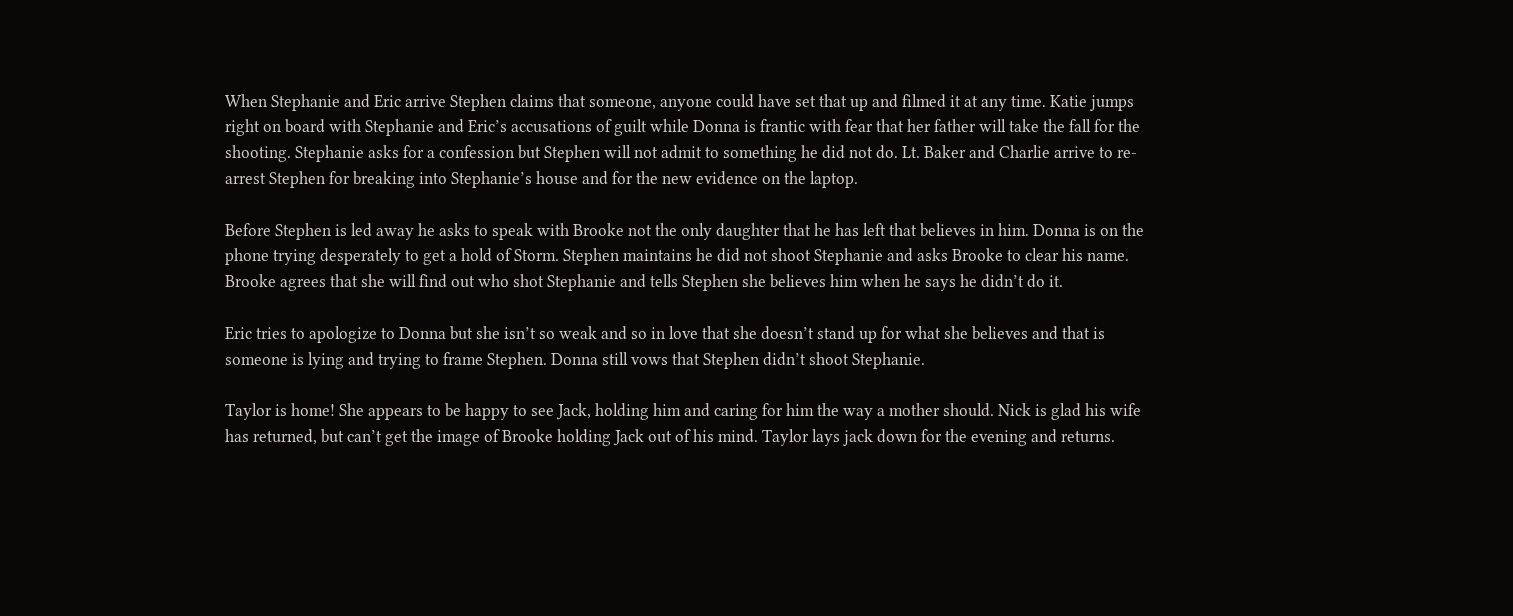When Stephanie and Eric arrive Stephen claims that someone, anyone could have set that up and filmed it at any time. Katie jumps right on board with Stephanie and Eric’s accusations of guilt while Donna is frantic with fear that her father will take the fall for the shooting. Stephanie asks for a confession but Stephen will not admit to something he did not do. Lt. Baker and Charlie arrive to re-arrest Stephen for breaking into Stephanie’s house and for the new evidence on the laptop.

Before Stephen is led away he asks to speak with Brooke not the only daughter that he has left that believes in him. Donna is on the phone trying desperately to get a hold of Storm. Stephen maintains he did not shoot Stephanie and asks Brooke to clear his name. Brooke agrees that she will find out who shot Stephanie and tells Stephen she believes him when he says he didn’t do it.

Eric tries to apologize to Donna but she isn’t so weak and so in love that she doesn’t stand up for what she believes and that is someone is lying and trying to frame Stephen. Donna still vows that Stephen didn’t shoot Stephanie.

Taylor is home! She appears to be happy to see Jack, holding him and caring for him the way a mother should. Nick is glad his wife has returned, but can’t get the image of Brooke holding Jack out of his mind. Taylor lays jack down for the evening and returns.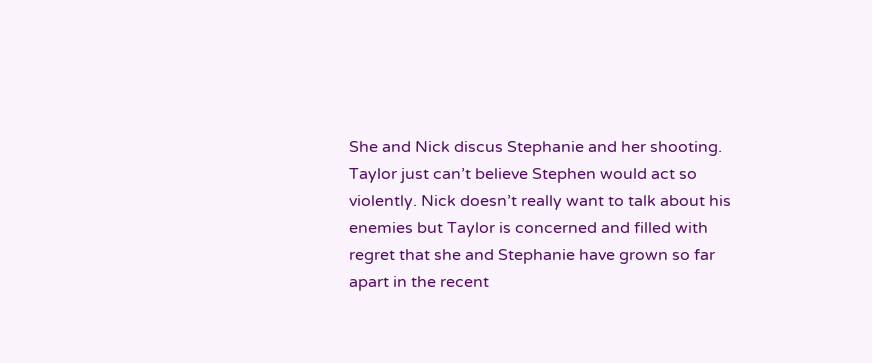She and Nick discus Stephanie and her shooting. Taylor just can’t believe Stephen would act so violently. Nick doesn’t really want to talk about his enemies but Taylor is concerned and filled with regret that she and Stephanie have grown so far apart in the recent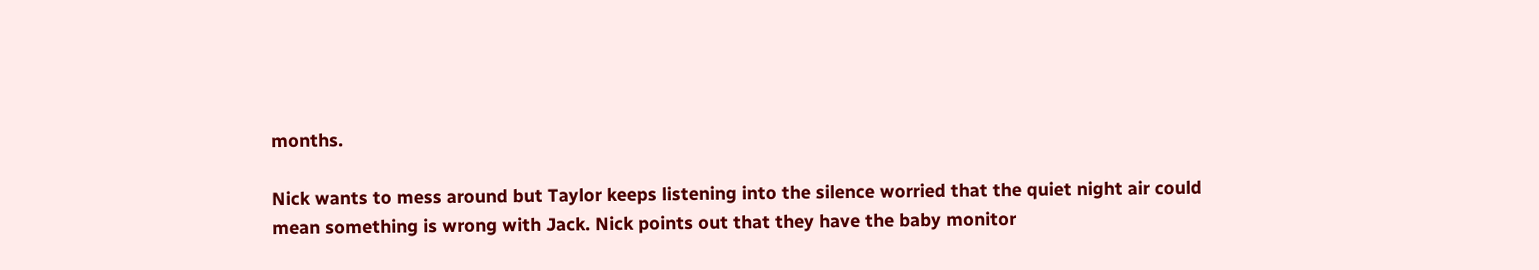months.

Nick wants to mess around but Taylor keeps listening into the silence worried that the quiet night air could mean something is wrong with Jack. Nick points out that they have the baby monitor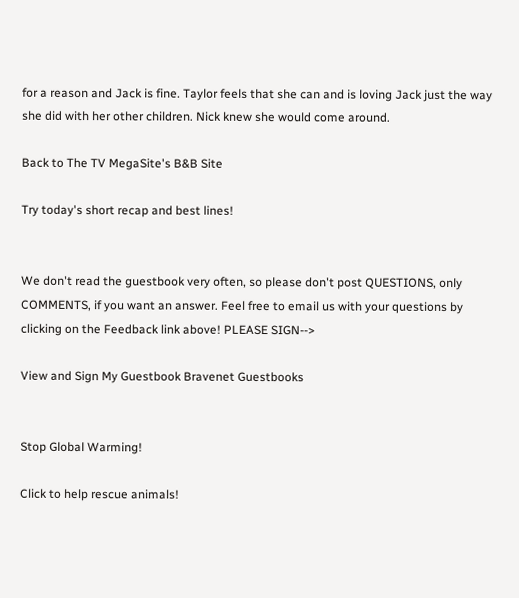for a reason and Jack is fine. Taylor feels that she can and is loving Jack just the way she did with her other children. Nick knew she would come around.

Back to The TV MegaSite's B&B Site

Try today's short recap and best lines!


We don't read the guestbook very often, so please don't post QUESTIONS, only COMMENTS, if you want an answer. Feel free to email us with your questions by clicking on the Feedback link above! PLEASE SIGN-->

View and Sign My Guestbook Bravenet Guestbooks


Stop Global Warming!

Click to help rescue animals!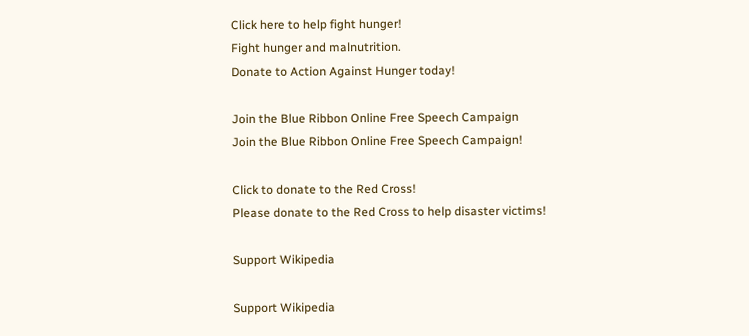Click here to help fight hunger!
Fight hunger and malnutrition.
Donate to Action Against Hunger today!

Join the Blue Ribbon Online Free Speech Campaign
Join the Blue Ribbon Online Free Speech Campaign!

Click to donate to the Red Cross!
Please donate to the Red Cross to help disaster victims!

Support Wikipedia

Support Wikipedia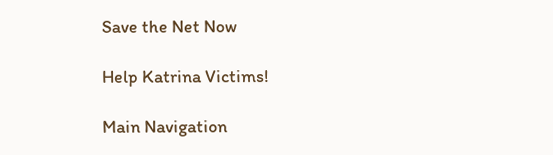Save the Net Now

Help Katrina Victims!

Main Navigation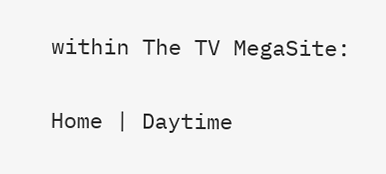within The TV MegaSite:

Home | Daytime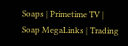Soaps | Primetime TV | Soap MegaLinks | Trading